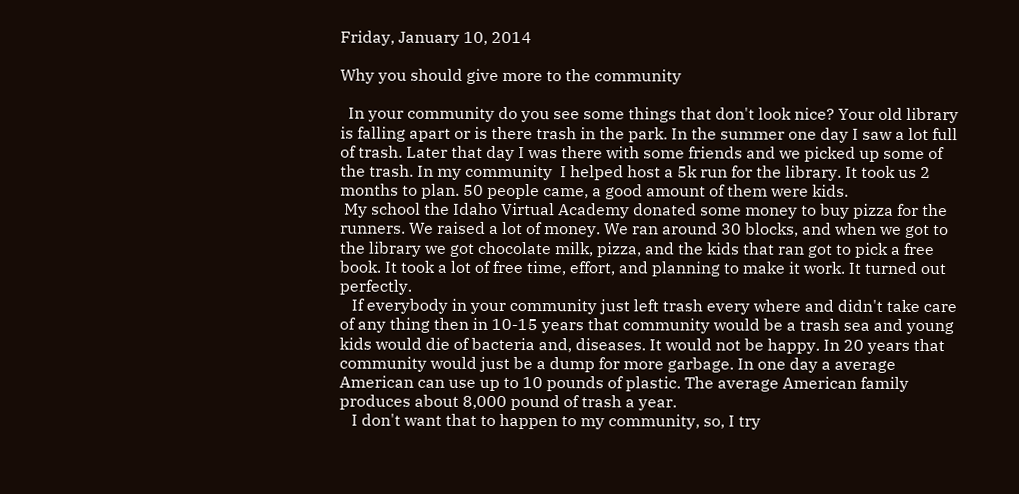Friday, January 10, 2014

Why you should give more to the community

  In your community do you see some things that don't look nice? Your old library is falling apart or is there trash in the park. In the summer one day I saw a lot full of trash. Later that day I was there with some friends and we picked up some of the trash. In my community  I helped host a 5k run for the library. It took us 2 months to plan. 50 people came, a good amount of them were kids.
 My school the Idaho Virtual Academy donated some money to buy pizza for the runners. We raised a lot of money. We ran around 30 blocks, and when we got to the library we got chocolate milk, pizza, and the kids that ran got to pick a free book. It took a lot of free time, effort, and planning to make it work. It turned out perfectly.
   If everybody in your community just left trash every where and didn't take care of any thing then in 10-15 years that community would be a trash sea and young kids would die of bacteria and, diseases. It would not be happy. In 20 years that community would just be a dump for more garbage. In one day a average American can use up to 10 pounds of plastic. The average American family produces about 8,000 pound of trash a year.
   I don't want that to happen to my community, so, I try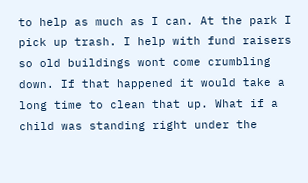to help as much as I can. At the park I pick up trash. I help with fund raisers so old buildings wont come crumbling down. If that happened it would take a long time to clean that up. What if a child was standing right under the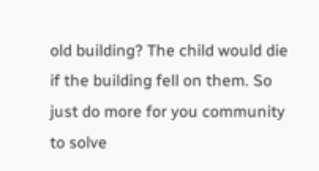old building? The child would die if the building fell on them. So just do more for you community to solve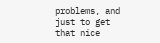problems, and just to get that nice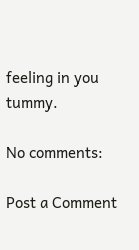feeling in you tummy.

No comments:

Post a Comment